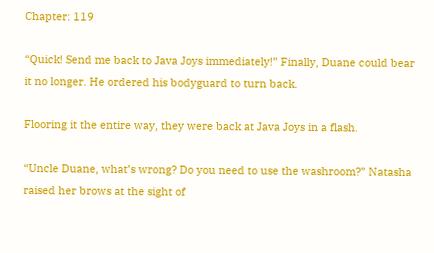Chapter: 119

“Quick! Send me back to Java Joys immediately!” Finally, Duane could bear it no longer. He ordered his bodyguard to turn back.

Flooring it the entire way, they were back at Java Joys in a flash.

“Uncle Duane, what’s wrong? Do you need to use the washroom?” Natasha raised her brows at the sight of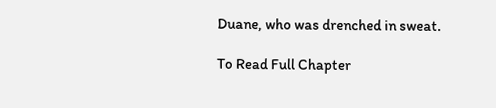Duane, who was drenched in sweat.

To Read Full Chapter